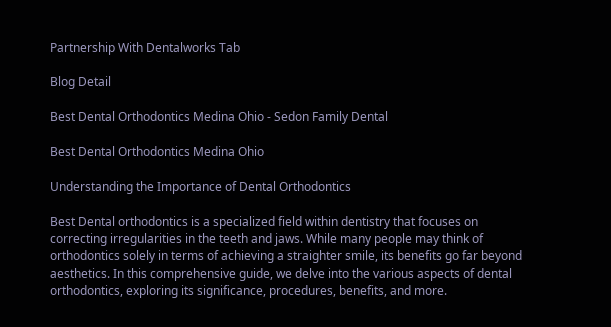Partnership With Dentalworks Tab

Blog Detail

Best Dental Orthodontics Medina Ohio - Sedon Family Dental

Best Dental Orthodontics Medina Ohio

Understanding the Importance of Dental Orthodontics

Best Dental orthodontics is a specialized field within dentistry that focuses on correcting irregularities in the teeth and jaws. While many people may think of orthodontics solely in terms of achieving a straighter smile, its benefits go far beyond aesthetics. In this comprehensive guide, we delve into the various aspects of dental orthodontics, exploring its significance, procedures, benefits, and more.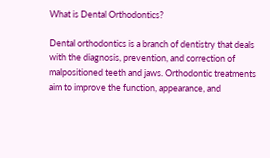What is Dental Orthodontics?

Dental orthodontics is a branch of dentistry that deals with the diagnosis, prevention, and correction of malpositioned teeth and jaws. Orthodontic treatments aim to improve the function, appearance, and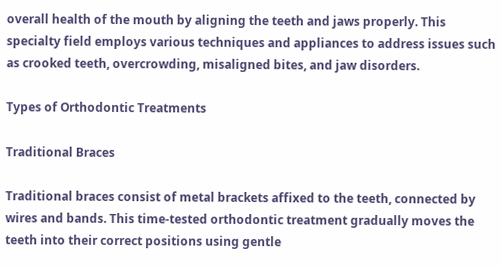overall health of the mouth by aligning the teeth and jaws properly. This specialty field employs various techniques and appliances to address issues such as crooked teeth, overcrowding, misaligned bites, and jaw disorders.

Types of Orthodontic Treatments

Traditional Braces

Traditional braces consist of metal brackets affixed to the teeth, connected by wires and bands. This time-tested orthodontic treatment gradually moves the teeth into their correct positions using gentle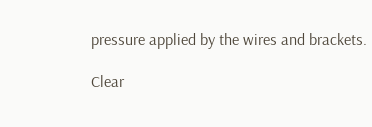pressure applied by the wires and brackets.

Clear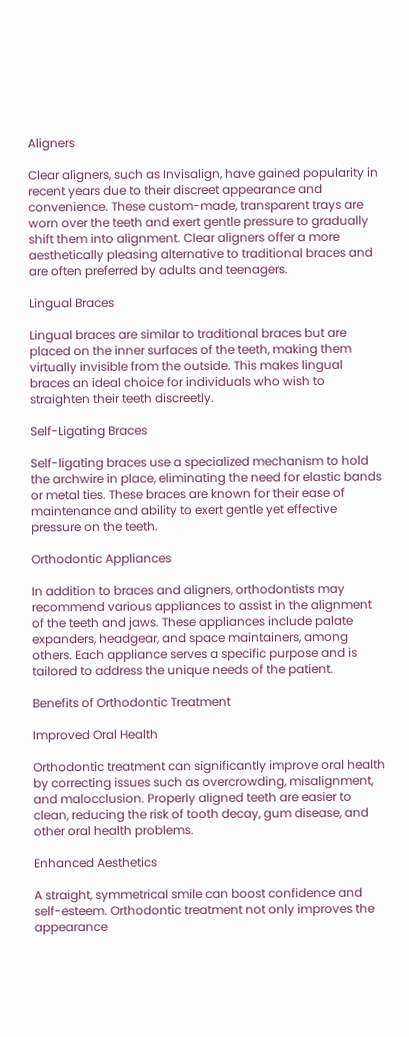Aligners

Clear aligners, such as Invisalign, have gained popularity in recent years due to their discreet appearance and convenience. These custom-made, transparent trays are worn over the teeth and exert gentle pressure to gradually shift them into alignment. Clear aligners offer a more aesthetically pleasing alternative to traditional braces and are often preferred by adults and teenagers.

Lingual Braces

Lingual braces are similar to traditional braces but are placed on the inner surfaces of the teeth, making them virtually invisible from the outside. This makes lingual braces an ideal choice for individuals who wish to straighten their teeth discreetly.

Self-Ligating Braces

Self-ligating braces use a specialized mechanism to hold the archwire in place, eliminating the need for elastic bands or metal ties. These braces are known for their ease of maintenance and ability to exert gentle yet effective pressure on the teeth.

Orthodontic Appliances

In addition to braces and aligners, orthodontists may recommend various appliances to assist in the alignment of the teeth and jaws. These appliances include palate expanders, headgear, and space maintainers, among others. Each appliance serves a specific purpose and is tailored to address the unique needs of the patient.

Benefits of Orthodontic Treatment

Improved Oral Health

Orthodontic treatment can significantly improve oral health by correcting issues such as overcrowding, misalignment, and malocclusion. Properly aligned teeth are easier to clean, reducing the risk of tooth decay, gum disease, and other oral health problems.

Enhanced Aesthetics

A straight, symmetrical smile can boost confidence and self-esteem. Orthodontic treatment not only improves the appearance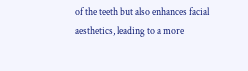of the teeth but also enhances facial aesthetics, leading to a more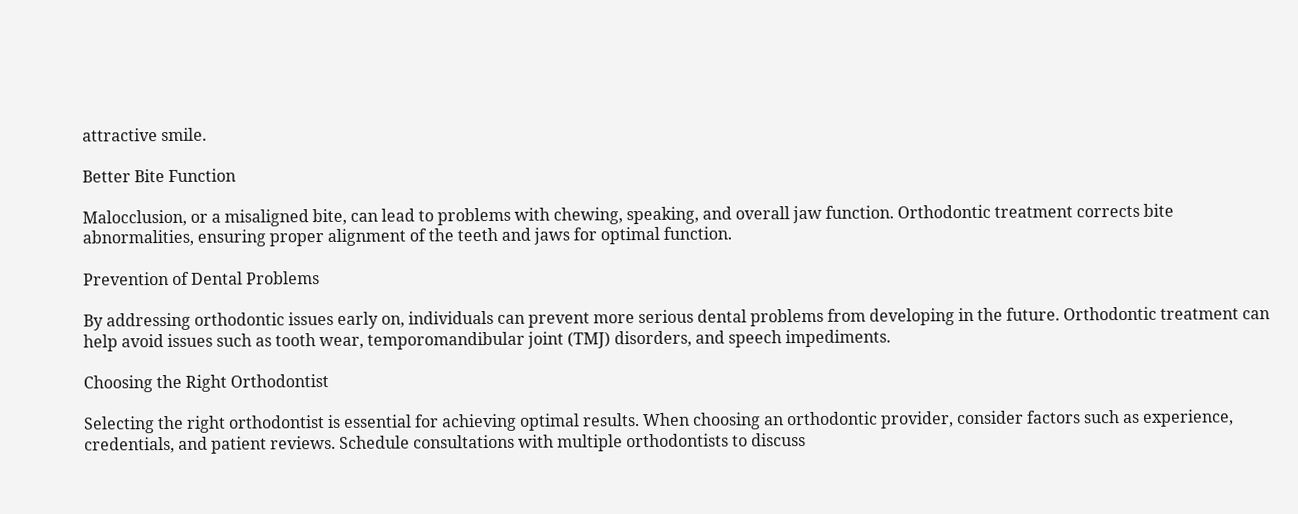attractive smile.

Better Bite Function

Malocclusion, or a misaligned bite, can lead to problems with chewing, speaking, and overall jaw function. Orthodontic treatment corrects bite abnormalities, ensuring proper alignment of the teeth and jaws for optimal function.

Prevention of Dental Problems

By addressing orthodontic issues early on, individuals can prevent more serious dental problems from developing in the future. Orthodontic treatment can help avoid issues such as tooth wear, temporomandibular joint (TMJ) disorders, and speech impediments.

Choosing the Right Orthodontist

Selecting the right orthodontist is essential for achieving optimal results. When choosing an orthodontic provider, consider factors such as experience, credentials, and patient reviews. Schedule consultations with multiple orthodontists to discuss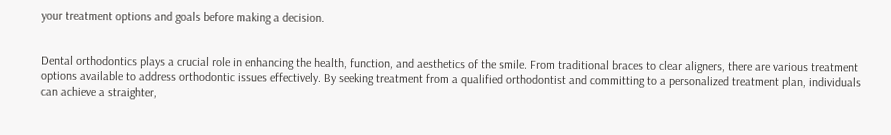your treatment options and goals before making a decision.


Dental orthodontics plays a crucial role in enhancing the health, function, and aesthetics of the smile. From traditional braces to clear aligners, there are various treatment options available to address orthodontic issues effectively. By seeking treatment from a qualified orthodontist and committing to a personalized treatment plan, individuals can achieve a straighter,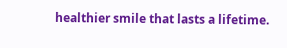healthier smile that lasts a lifetime.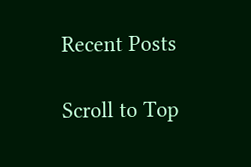Recent Posts

Scroll to Top